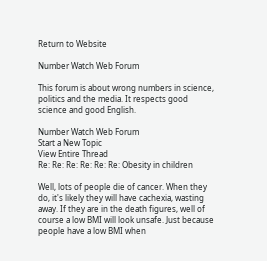Return to Website

Number Watch Web Forum

This forum is about wrong numbers in science, politics and the media. It respects good science and good English.

Number Watch Web Forum
Start a New Topic
View Entire Thread
Re: Re: Re: Re: Re: Re: Obesity in children

Well, lots of people die of cancer. When they do, it's likely they will have cachexia, wasting away. If they are in the death figures, well of course a low BMI will look unsafe. Just because people have a low BMI when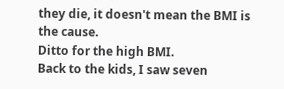they die, it doesn't mean the BMI is the cause.
Ditto for the high BMI.
Back to the kids, I saw seven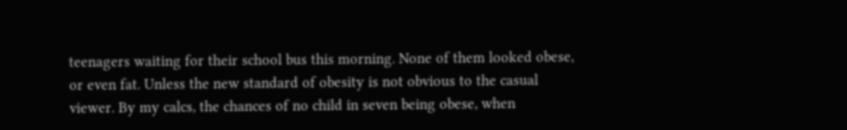teenagers waiting for their school bus this morning. None of them looked obese, or even fat. Unless the new standard of obesity is not obvious to the casual viewer. By my calcs, the chances of no child in seven being obese, when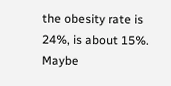the obesity rate is 24%, is about 15%. Maybe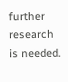further research is needed.